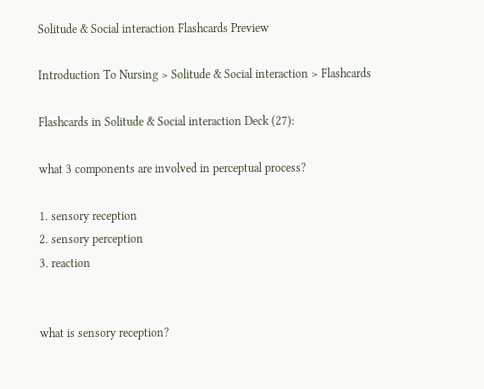Solitude & Social interaction Flashcards Preview

Introduction To Nursing > Solitude & Social interaction > Flashcards

Flashcards in Solitude & Social interaction Deck (27):

what 3 components are involved in perceptual process?

1. sensory reception
2. sensory perception
3. reaction


what is sensory reception?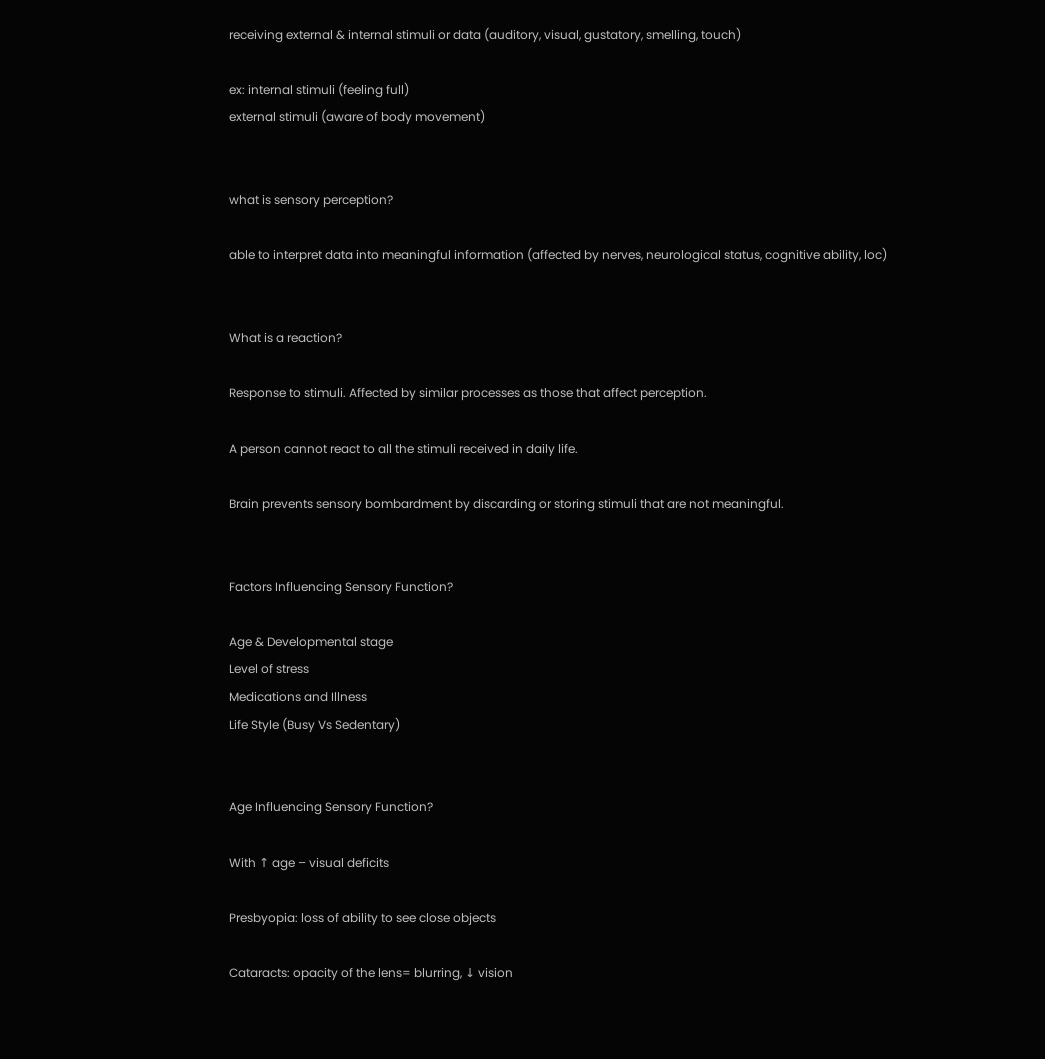receiving external & internal stimuli or data (auditory, visual, gustatory, smelling, touch)

ex: internal stimuli (feeling full)
external stimuli (aware of body movement)


what is sensory perception?

able to interpret data into meaningful information (affected by nerves, neurological status, cognitive ability, loc)


What is a reaction?

Response to stimuli. Affected by similar processes as those that affect perception.

A person cannot react to all the stimuli received in daily life.

Brain prevents sensory bombardment by discarding or storing stimuli that are not meaningful.


Factors Influencing Sensory Function?

Age & Developmental stage
Level of stress
Medications and Illness
Life Style (Busy Vs Sedentary)


Age Influencing Sensory Function?

With ↑ age – visual deficits

Presbyopia: loss of ability to see close objects

Cataracts: opacity of the lens= blurring, ↓ vision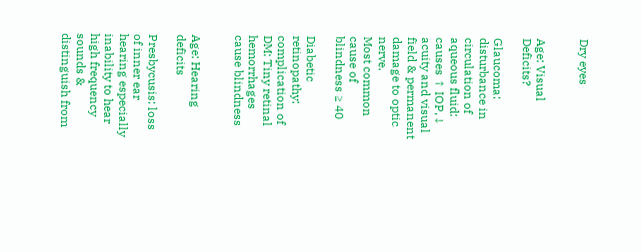Dry eyes


Age: Visual Deficits?

Glaucoma: disturbance in circulation of aqueous fluid:
causes ↑ IOP,↓ acuity and visual field & permanent damage to optic nerve.
Most common cause of blindness ≥ 40

Diabetic retinopathy: complication of DM: Tiny retinal hemorrhages cause blindness


Age: Hearing deficits

Presbycusis: loss of inner ear hearing especially inability to hear high frequency sounds & distinguish from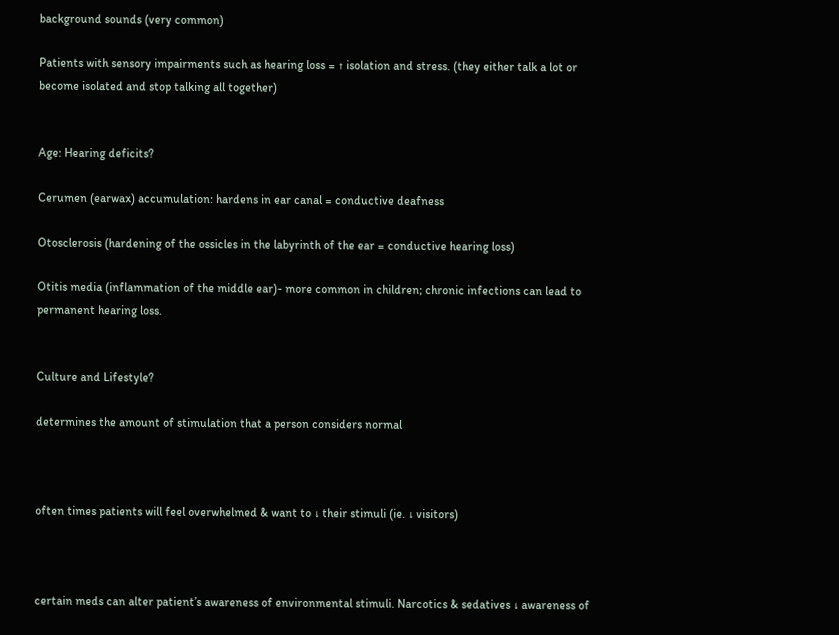background sounds (very common)

Patients with sensory impairments such as hearing loss = ↑ isolation and stress. (they either talk a lot or become isolated and stop talking all together)


Age: Hearing deficits?

Cerumen (earwax) accumulation: hardens in ear canal = conductive deafness

Otosclerosis (hardening of the ossicles in the labyrinth of the ear = conductive hearing loss)

Otitis media (inflammation of the middle ear)- more common in children; chronic infections can lead to permanent hearing loss.


Culture and Lifestyle?

determines the amount of stimulation that a person considers normal



often times patients will feel overwhelmed & want to ↓ their stimuli (ie. ↓ visitors)



certain meds can alter patient’s awareness of environmental stimuli. Narcotics & sedatives ↓ awareness of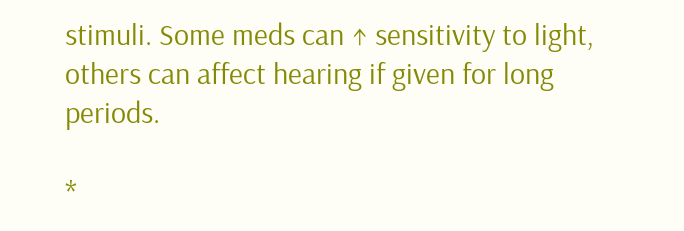stimuli. Some meds can ↑ sensitivity to light, others can affect hearing if given for long periods.

*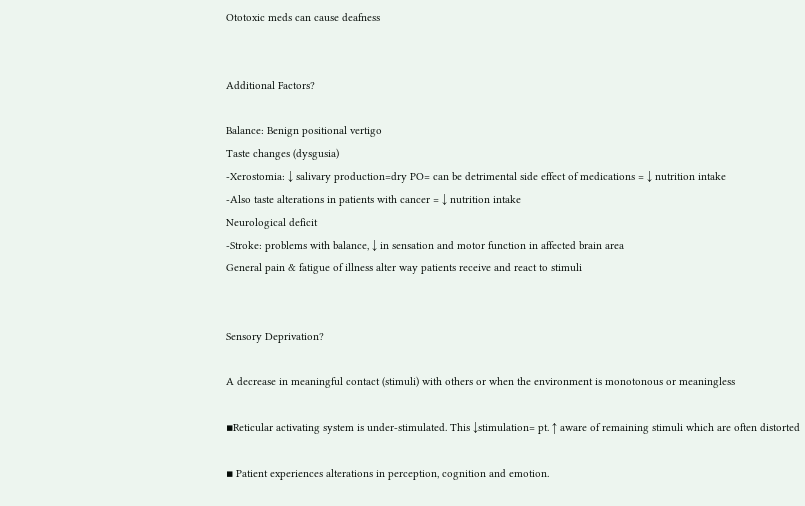Ototoxic meds can cause deafness


Additional Factors?

Balance: Benign positional vertigo
Taste changes (dysgusia)
-Xerostomia: ↓ salivary production=dry PO= can be detrimental side effect of medications = ↓ nutrition intake
-Also taste alterations in patients with cancer = ↓ nutrition intake
Neurological deficit
-Stroke: problems with balance, ↓ in sensation and motor function in affected brain area
General pain & fatigue of illness alter way patients receive and react to stimuli


Sensory Deprivation?

A decrease in meaningful contact (stimuli) with others or when the environment is monotonous or meaningless

▪Reticular activating system is under-stimulated. This ↓stimulation= pt. ↑ aware of remaining stimuli which are often distorted

▪ Patient experiences alterations in perception, cognition and emotion.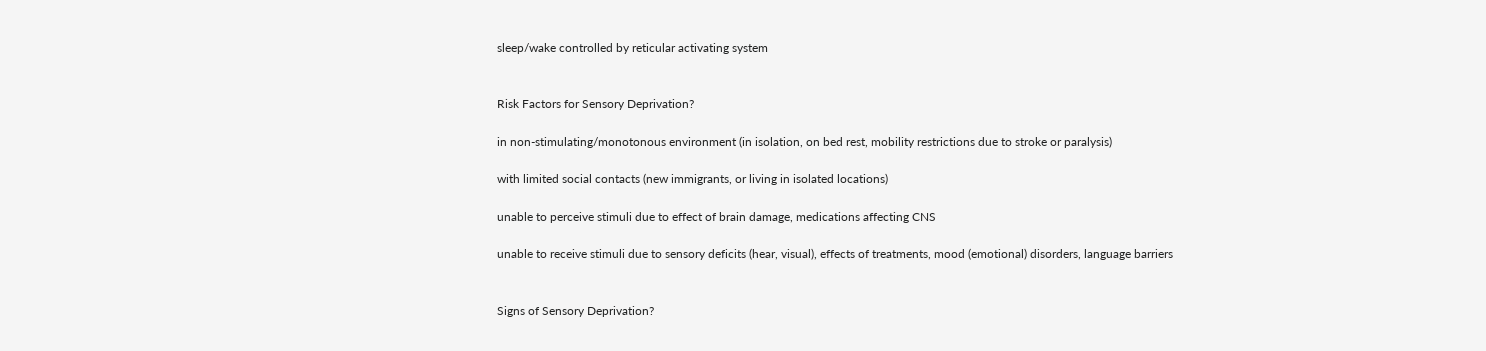sleep/wake controlled by reticular activating system


Risk Factors for Sensory Deprivation?

in non-stimulating/monotonous environment (in isolation, on bed rest, mobility restrictions due to stroke or paralysis)

with limited social contacts (new immigrants, or living in isolated locations)

unable to perceive stimuli due to effect of brain damage, medications affecting CNS

unable to receive stimuli due to sensory deficits (hear, visual), effects of treatments, mood (emotional) disorders, language barriers


Signs of Sensory Deprivation?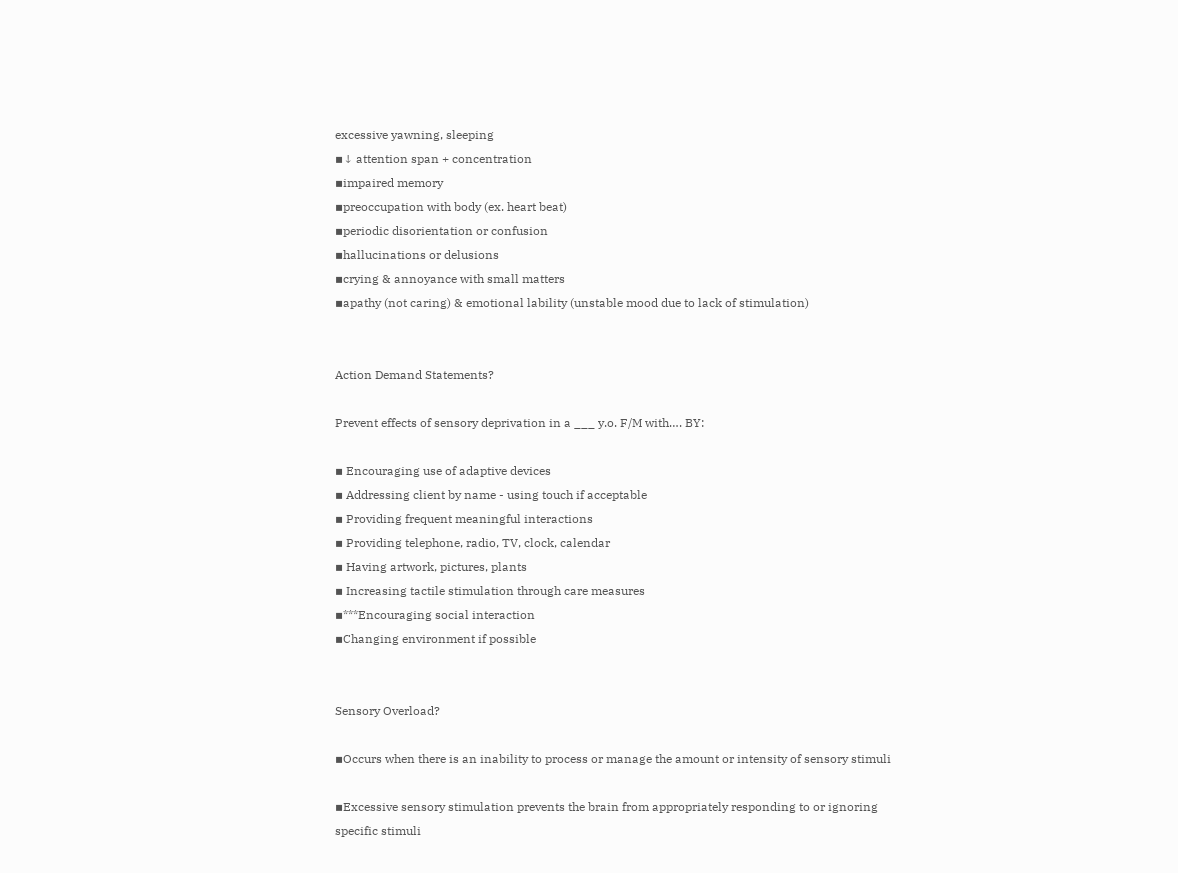excessive yawning, sleeping
▪↓ attention span + concentration
▪impaired memory
▪preoccupation with body (ex. heart beat)
▪periodic disorientation or confusion
▪hallucinations or delusions
▪crying & annoyance with small matters
▪apathy (not caring) & emotional lability (unstable mood due to lack of stimulation)


Action Demand Statements?

Prevent effects of sensory deprivation in a ___ y.o. F/M with…. BY:

▪ Encouraging use of adaptive devices
▪ Addressing client by name - using touch if acceptable
▪ Providing frequent meaningful interactions
▪ Providing telephone, radio, TV, clock, calendar
▪ Having artwork, pictures, plants
▪ Increasing tactile stimulation through care measures
▪***Encouraging social interaction
▪Changing environment if possible


Sensory Overload?

▪Occurs when there is an inability to process or manage the amount or intensity of sensory stimuli

▪Excessive sensory stimulation prevents the brain from appropriately responding to or ignoring specific stimuli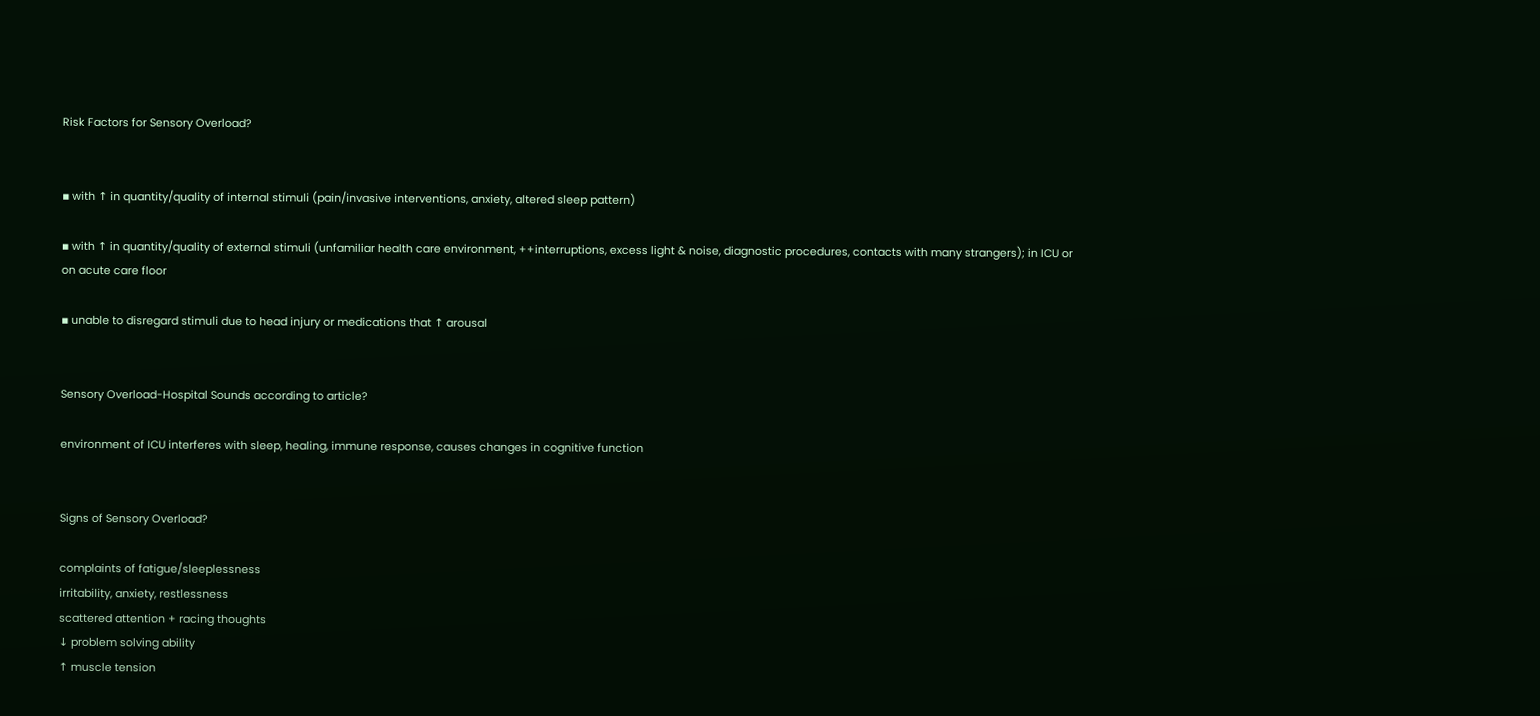Risk Factors for Sensory Overload?


▪ with ↑ in quantity/quality of internal stimuli (pain/invasive interventions, anxiety, altered sleep pattern)

▪ with ↑ in quantity/quality of external stimuli (unfamiliar health care environment, ++interruptions, excess light & noise, diagnostic procedures, contacts with many strangers); in ICU or on acute care floor

▪ unable to disregard stimuli due to head injury or medications that ↑ arousal


Sensory Overload-Hospital Sounds according to article?

environment of ICU interferes with sleep, healing, immune response, causes changes in cognitive function


Signs of Sensory Overload?

complaints of fatigue/sleeplessness
irritability, anxiety, restlessness
scattered attention + racing thoughts
↓ problem solving ability
↑ muscle tension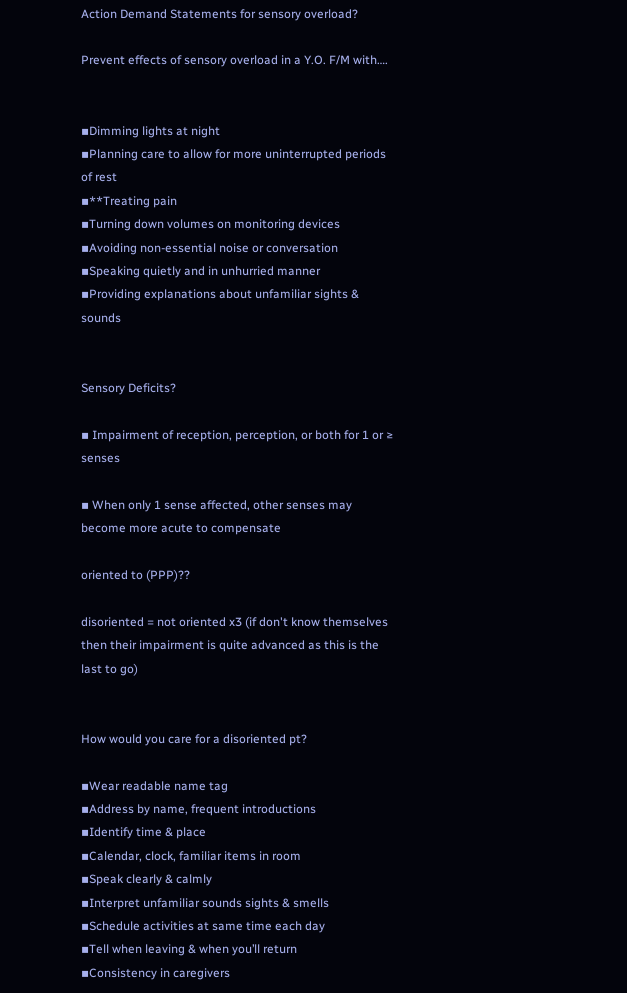Action Demand Statements for sensory overload?

Prevent effects of sensory overload in a Y.O. F/M with….


▪Dimming lights at night
▪Planning care to allow for more uninterrupted periods of rest
▪**Treating pain
▪Turning down volumes on monitoring devices
▪Avoiding non-essential noise or conversation
▪Speaking quietly and in unhurried manner
▪Providing explanations about unfamiliar sights & sounds


Sensory Deficits?

▪ Impairment of reception, perception, or both for 1 or ≥ senses

▪ When only 1 sense affected, other senses may become more acute to compensate

oriented to (PPP)??

disoriented = not oriented x3 (if don't know themselves then their impairment is quite advanced as this is the last to go)


How would you care for a disoriented pt?

▪Wear readable name tag
▪Address by name, frequent introductions
▪Identify time & place
▪Calendar, clock, familiar items in room
▪Speak clearly & calmly
▪Interpret unfamiliar sounds sights & smells
▪Schedule activities at same time each day
▪Tell when leaving & when you’ll return
▪Consistency in caregivers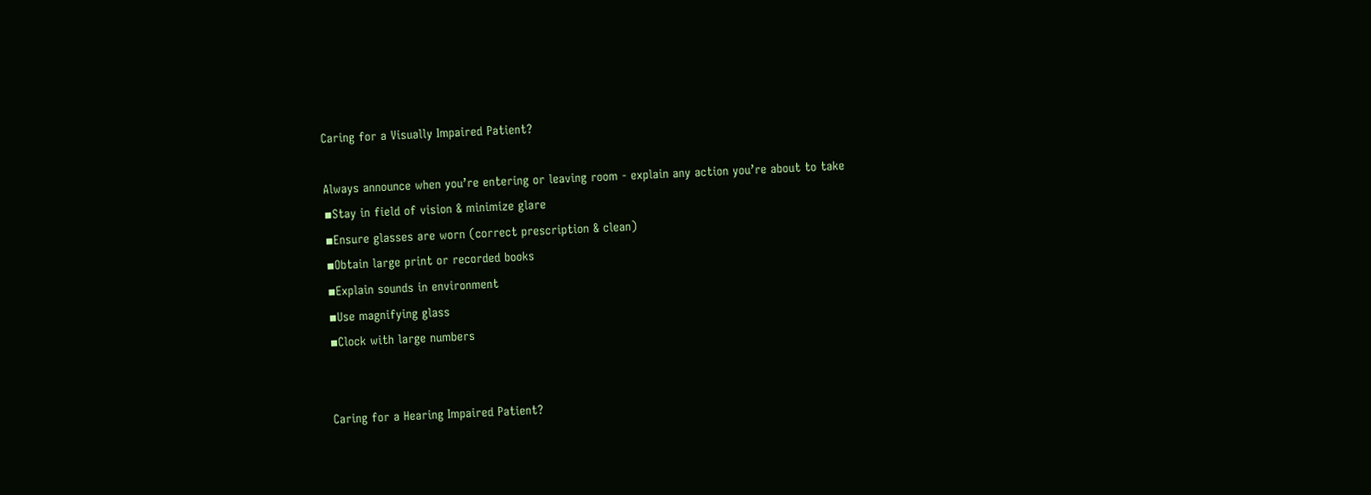Caring for a Visually Impaired Patient?

Always announce when you’re entering or leaving room - explain any action you’re about to take
▪Stay in field of vision & minimize glare
▪Ensure glasses are worn (correct prescription & clean)
▪Obtain large print or recorded books
▪Explain sounds in environment
▪Use magnifying glass
▪Clock with large numbers


Caring for a Hearing Impaired Patient?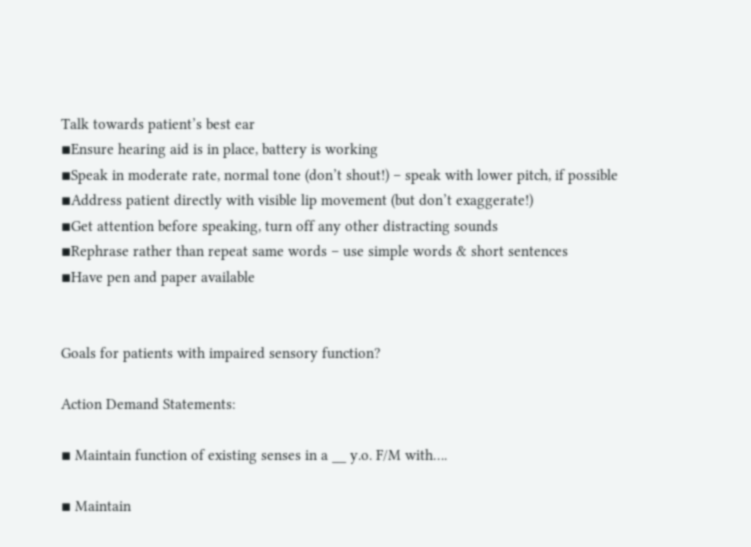Talk towards patient’s best ear
▪Ensure hearing aid is in place, battery is working
▪Speak in moderate rate, normal tone (don’t shout!) – speak with lower pitch, if possible
▪Address patient directly with visible lip movement (but don’t exaggerate!)
▪Get attention before speaking, turn off any other distracting sounds
▪Rephrase rather than repeat same words – use simple words & short sentences
▪Have pen and paper available


Goals for patients with impaired sensory function?

Action Demand Statements:

▪ Maintain function of existing senses in a __ y.o. F/M with….

▪ Maintain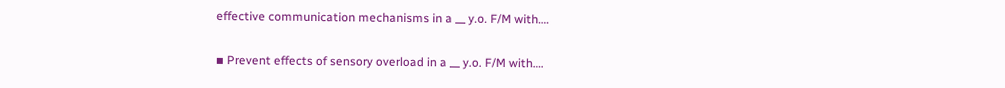effective communication mechanisms in a __ y.o. F/M with….

▪ Prevent effects of sensory overload in a __ y.o. F/M with….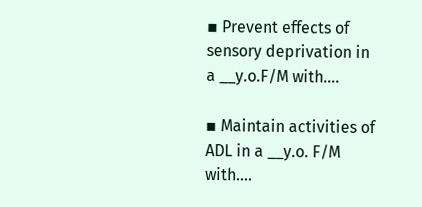▪ Prevent effects of sensory deprivation in a __y.o.F/M with….

▪ Maintain activities of ADL in a __y.o. F/M with….